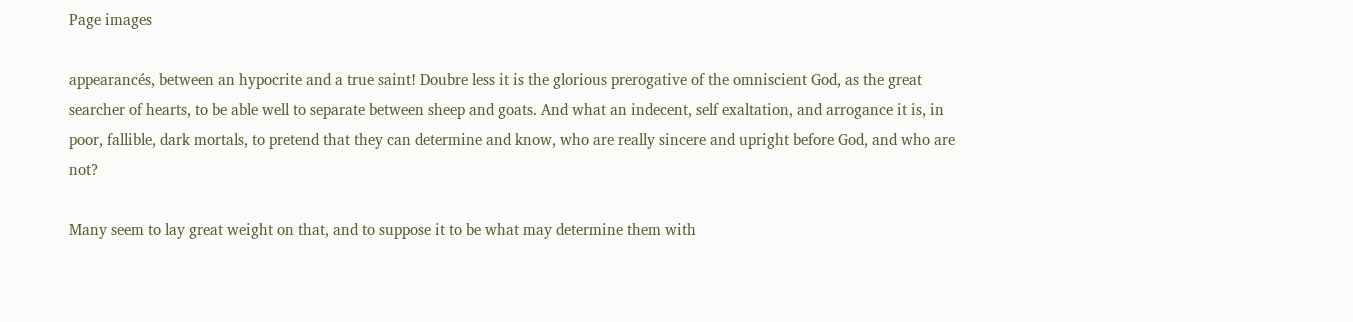Page images

appearancés, between an hypocrite and a true saint! Doubre less it is the glorious prerogative of the omniscient God, as the great searcher of hearts, to be able well to separate between sheep and goats. And what an indecent, self exaltation, and arrogance it is, in poor, fallible, dark mortals, to pretend that they can determine and know, who are really sincere and upright before God, and who are not?

Many seem to lay great weight on that, and to suppose it to be what may determine them with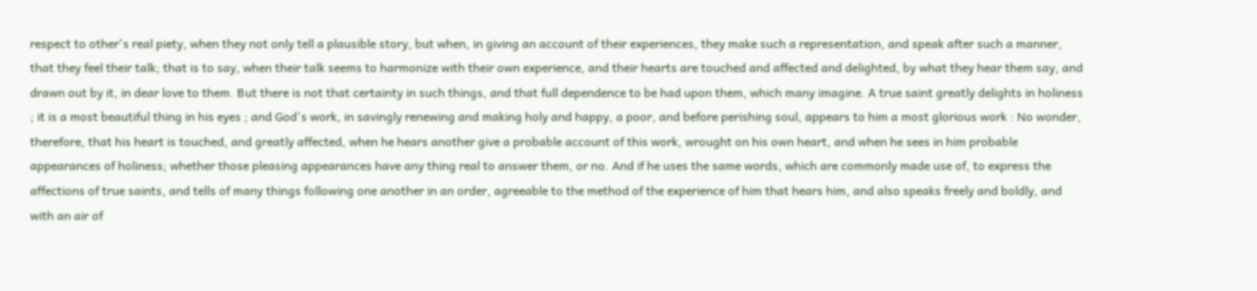respect to other's real piety, when they not only tell a plausible story, but when, in giving an account of their experiences, they make such a representation, and speak after such a manner, that they feel their talk; that is to say, when their talk seems to harmonize with their own experience, and their hearts are touched and affected and delighted, by what they hear them say, and drawn out by it, in dear love to them. But there is not that certainty in such things, and that full dependence to be had upon them, which many imagine. A true saint greatly delights in holiness ; it is a most beautiful thing in his eyes ; and God's work, in savingly renewing and making holy and happy, a poor, and before perishing soul, appears to him a most glorious work : No wonder, therefore, that his heart is touched, and greatly affected, when he hears another give a probable account of this work, wrought on his own heart, and when he sees in him probable appearances of holiness; whether those pleasing appearances have any thing real to answer them, or no. And if he uses the same words, which are commonly made use of, to express the affections of true saints, and tells of many things following one another in an order, agreeable to the method of the experience of him that hears him, and also speaks freely and boldly, and with an air of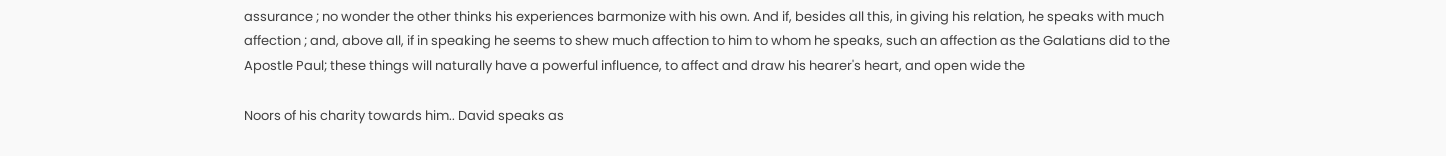assurance ; no wonder the other thinks his experiences barmonize with his own. And if, besides all this, in giving his relation, he speaks with much affection ; and, above all, if in speaking he seems to shew much affection to him to whom he speaks, such an affection as the Galatians did to the Apostle Paul; these things will naturally have a powerful influence, to affect and draw his hearer's heart, and open wide the

Noors of his charity towards him.. David speaks as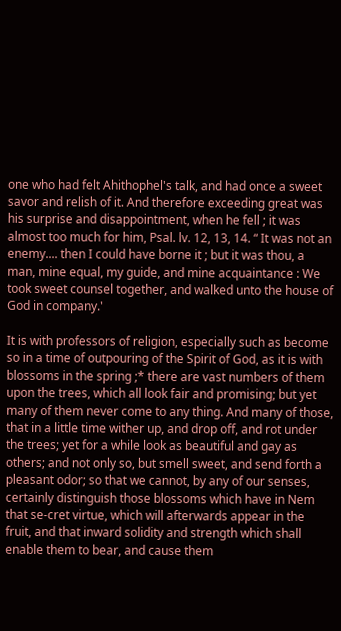one who had felt Ahithophel's talk, and had once a sweet savor and relish of it. And therefore exceeding great was his surprise and disappointment, when he fell ; it was almost too much for him, Psal. lv. 12, 13, 14. “ It was not an enemy.... then I could have borne it ; but it was thou, a man, mine equal, my guide, and mine acquaintance : We took sweet counsel together, and walked unto the house of God in company.'

It is with professors of religion, especially such as become so in a time of outpouring of the Spirit of God, as it is with blossoms in the spring ;* there are vast numbers of them upon the trees, which all look fair and promising; but yet many of them never come to any thing. And many of those, that in a little time wither up, and drop off, and rot under the trees; yet for a while look as beautiful and gay as others; and not only so, but smell sweet, and send forth a pleasant odor; so that we cannot, by any of our senses, certainly distinguish those blossoms which have in Nem that se-cret virtue, which will afterwards appear in the fruit, and that inward solidity and strength which shall enable them to bear, and cause them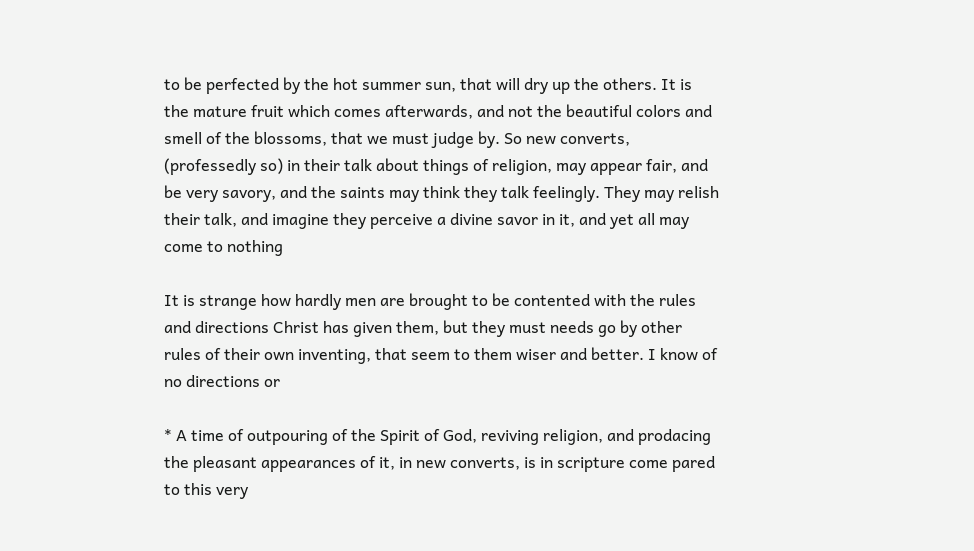to be perfected by the hot summer sun, that will dry up the others. It is the mature fruit which comes afterwards, and not the beautiful colors and smell of the blossoms, that we must judge by. So new converts, (professedly so) in their talk about things of religion, may appear fair, and be very savory, and the saints may think they talk feelingly. They may relish their talk, and imagine they perceive a divine savor in it, and yet all may come to nothing

It is strange how hardly men are brought to be contented with the rules and directions Christ has given them, but they must needs go by other rules of their own inventing, that seem to them wiser and better. I know of no directions or

* A time of outpouring of the Spirit of God, reviving religion, and prodacing the pleasant appearances of it, in new converts, is in scripture come pared to this very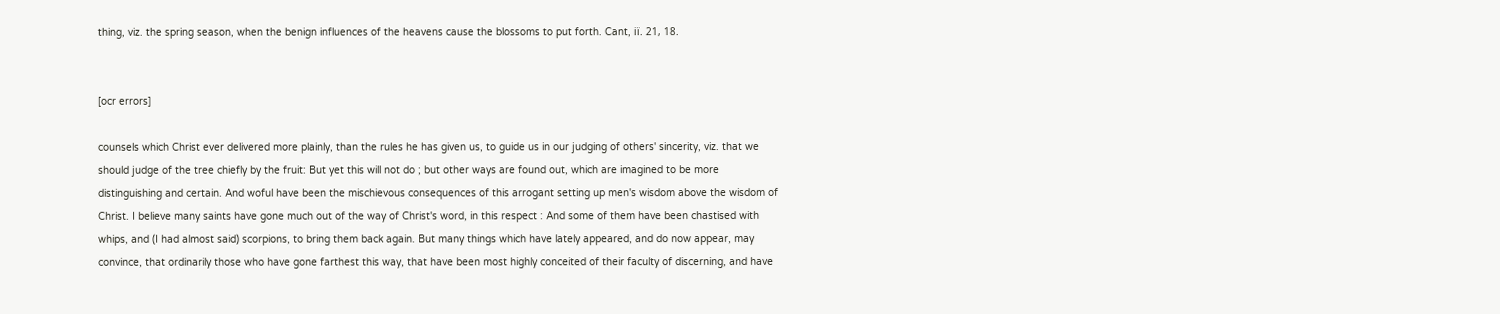thing, viz. the spring season, when the benign influences of the heavens cause the blossoms to put forth. Cant, iï. 21, 18.


[ocr errors]

counsels which Christ ever delivered more plainly, than the rules he has given us, to guide us in our judging of others' sincerity, viz. that we should judge of the tree chiefly by the fruit: But yet this will not do ; but other ways are found out, which are imagined to be more distinguishing and certain. And woful have been the mischievous consequences of this arrogant setting up men's wisdom above the wisdom of Christ. I believe many saints have gone much out of the way of Christ's word, in this respect : And some of them have been chastised with whips, and (I had almost said) scorpions, to bring them back again. But many things which have lately appeared, and do now appear, may convince, that ordinarily those who have gone farthest this way, that have been most highly conceited of their faculty of discerning, and have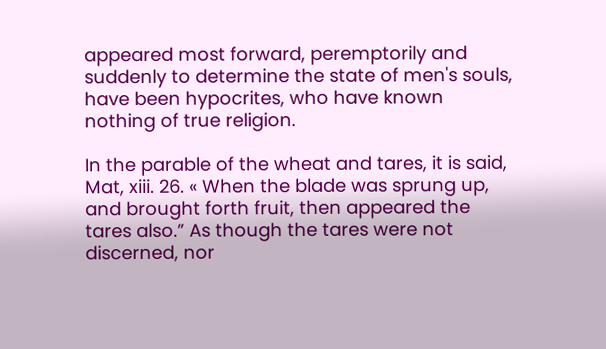appeared most forward, peremptorily and suddenly to determine the state of men's souls, have been hypocrites, who have known nothing of true religion.

In the parable of the wheat and tares, it is said, Mat, xiii. 26. « When the blade was sprung up, and brought forth fruit, then appeared the tares also.” As though the tares were not discerned, nor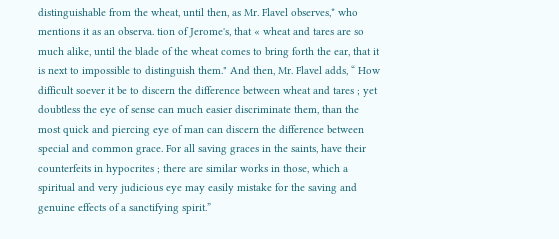distinguishable from the wheat, until then, as Mr. Flavel observes,* who mentions it as an observa. tion of Jerome's, that « wheat and tares are so much alike, until the blade of the wheat comes to bring forth the ear, that it is next to impossible to distinguish them." And then, Mr. Flavel adds, “ How difficult soever it be to discern the difference between wheat and tares ; yet doubtless the eye of sense can much easier discriminate them, than the most quick and piercing eye of man can discern the difference between special and common grace. For all saving graces in the saints, have their counterfeits in hypocrites ; there are similar works in those, which a spiritual and very judicious eye may easily mistake for the saving and genuine effects of a sanctifying spirit.”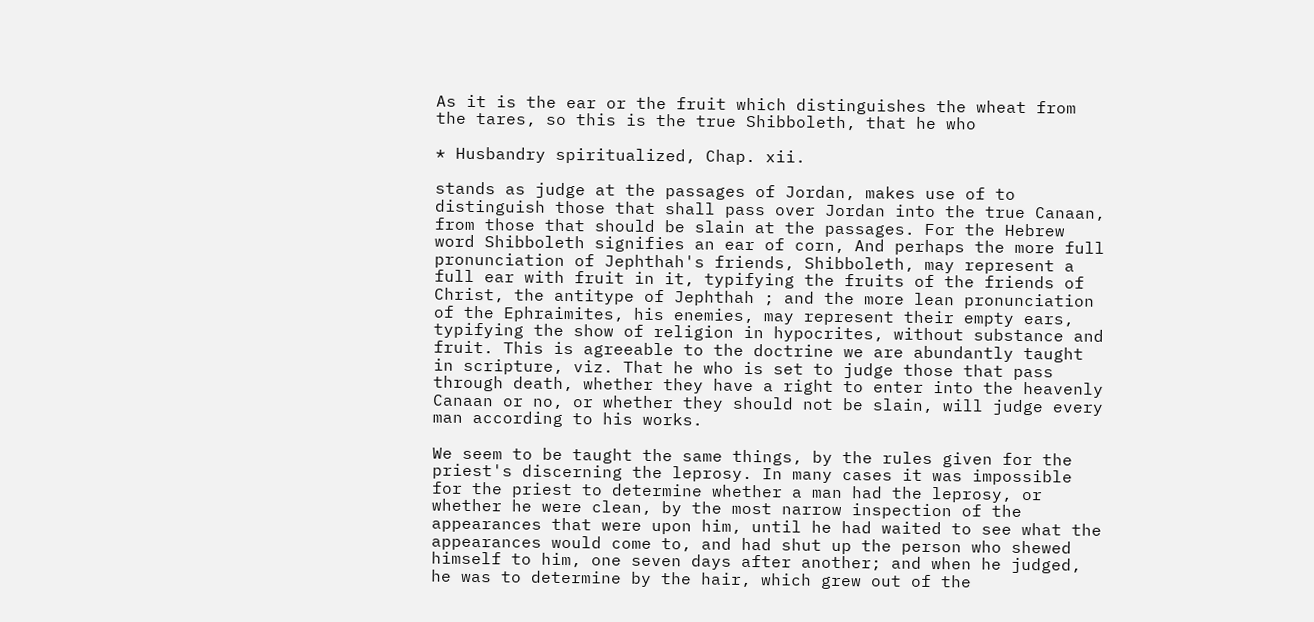As it is the ear or the fruit which distinguishes the wheat from the tares, so this is the true Shibboleth, that he who

* Husbandry spiritualized, Chap. xii.

stands as judge at the passages of Jordan, makes use of to distinguish those that shall pass over Jordan into the true Canaan, from those that should be slain at the passages. For the Hebrew word Shibboleth signifies an ear of corn, And perhaps the more full pronunciation of Jephthah's friends, Shibboleth, may represent a full ear with fruit in it, typifying the fruits of the friends of Christ, the antitype of Jephthah ; and the more lean pronunciation of the Ephraimites, his enemies, may represent their empty ears, typifying the show of religion in hypocrites, without substance and fruit. This is agreeable to the doctrine we are abundantly taught in scripture, viz. That he who is set to judge those that pass through death, whether they have a right to enter into the heavenly Canaan or no, or whether they should not be slain, will judge every man according to his works.

We seem to be taught the same things, by the rules given for the priest's discerning the leprosy. In many cases it was impossible for the priest to determine whether a man had the leprosy, or whether he were clean, by the most narrow inspection of the appearances that were upon him, until he had waited to see what the appearances would come to, and had shut up the person who shewed himself to him, one seven days after another; and when he judged, he was to determine by the hair, which grew out of the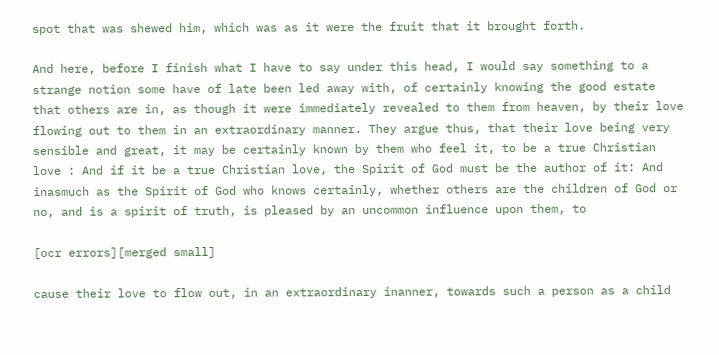spot that was shewed him, which was as it were the fruit that it brought forth.

And here, before I finish what I have to say under this head, I would say something to a strange notion some have of late been led away with, of certainly knowing the good estate that others are in, as though it were immediately revealed to them from heaven, by their love flowing out to them in an extraordinary manner. They argue thus, that their love being very sensible and great, it may be certainly known by them who feel it, to be a true Christian love : And if it be a true Christian love, the Spirit of God must be the author of it: And inasmuch as the Spirit of God who knows certainly, whether others are the children of God or no, and is a spirit of truth, is pleased by an uncommon influence upon them, to

[ocr errors][merged small]

cause their love to flow out, in an extraordinary inanner, towards such a person as a child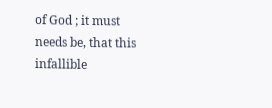of God ; it must needs be, that this infallible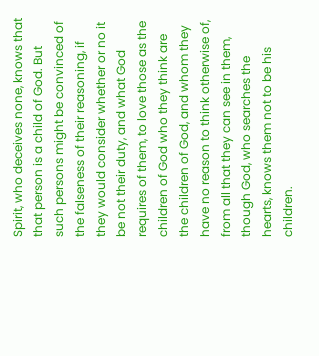Spirit, who deceives none, knows that that person is a child of God. But such persons might be convinced of the falseness of their reasoning, if they would consider whether or no it be not their duty, and what God requires of them, to love those as the children of God who they think are the children of God, and whom they have no reason to think otherwise of, from all that they can see in them, though God, who searches the hearts, knows them not to be his children.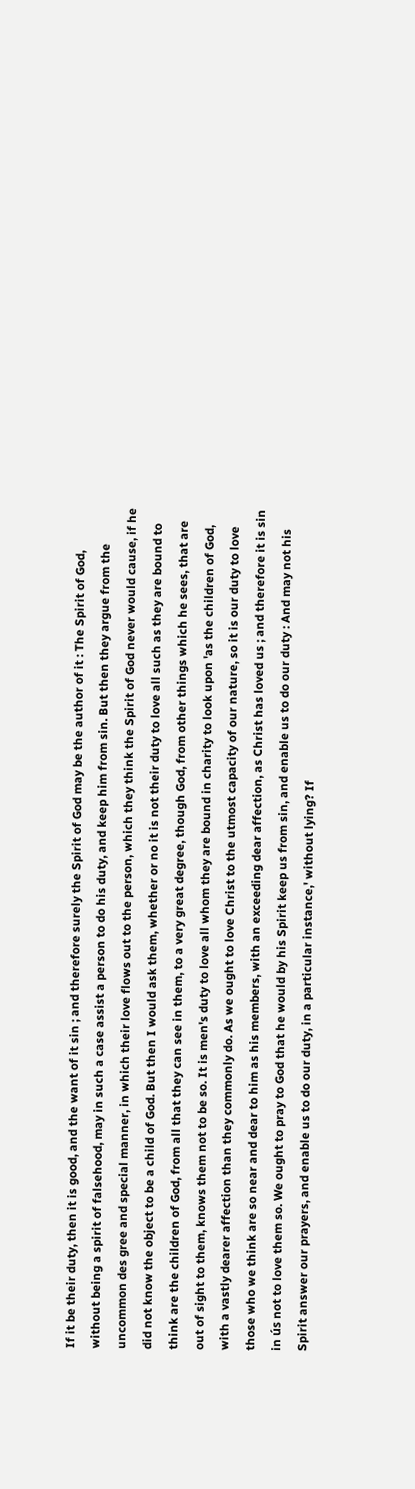If it be their duty, then it is good, and the want of it sin ; and therefore surely the Spirit of God may be the author of it : The Spirit of God, without being a spirit of falsehood, may in such a case assist a person to do his duty, and keep him from sin. But then they argue from the uncommon des gree and special manner, in which their love flows out to the person, which they think the Spirit of God never would cause, if he did not know the object to be a child of God. But then I would ask them, whether or no it is not their duty to love all such as they are bound to think are the children of God, from all that they can see in them, to a very great degree, though God, from other things which he sees, that are out of sight to them, knows them not to be so. It is men's duty to love all whom they are bound in charity to look upon 'as the children of God, with a vastly dearer affection than they commonly do. As we ought to love Christ to the utmost capacity of our nature, so it is our duty to love those who we think are so near and dear to him as his members, with an exceeding dear affection, as Christ has loved us ; and therefore it is sin in ús not to love them so. We ought to pray to God that he would by his Spirit keep us from sin, and enable us to do our duty : And may not his Spirit answer our prayers, and enable us to do our duty, in a particular instance,' without lying? If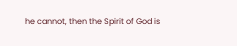he cannot, then the Spirit of God is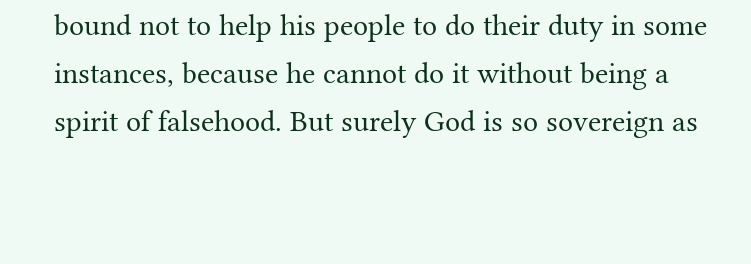bound not to help his people to do their duty in some instances, because he cannot do it without being a spirit of falsehood. But surely God is so sovereign as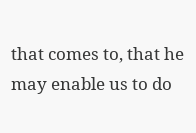that comes to, that he may enable us to do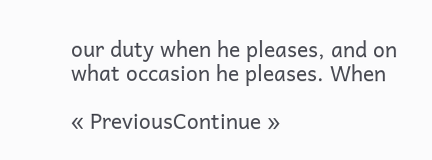our duty when he pleases, and on what occasion he pleases. When

« PreviousContinue »